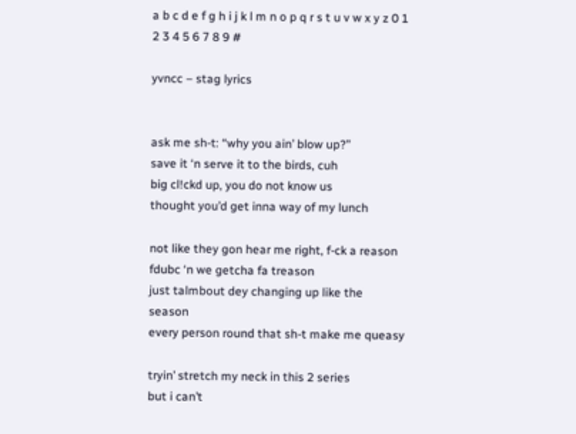a b c d e f g h i j k l m n o p q r s t u v w x y z 0 1 2 3 4 5 6 7 8 9 #

yvncc – stag lyrics


ask me sh-t: “why you ain’ blow up?”
save it ‘n serve it to the birds, cuh
big cl!ckd up, you do not know us
thought you’d get inna way of my lunch

not like they gon hear me right, f-ck a reason
fdubc ‘n we getcha fa treason
just talmbout dey changing up like the season
every person round that sh-t make me queasy

tryin’ stretch my neck in this 2 series
but i can’t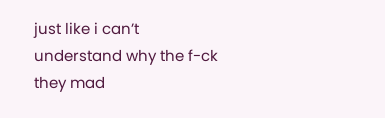just like i can’t understand why the f-ck they mad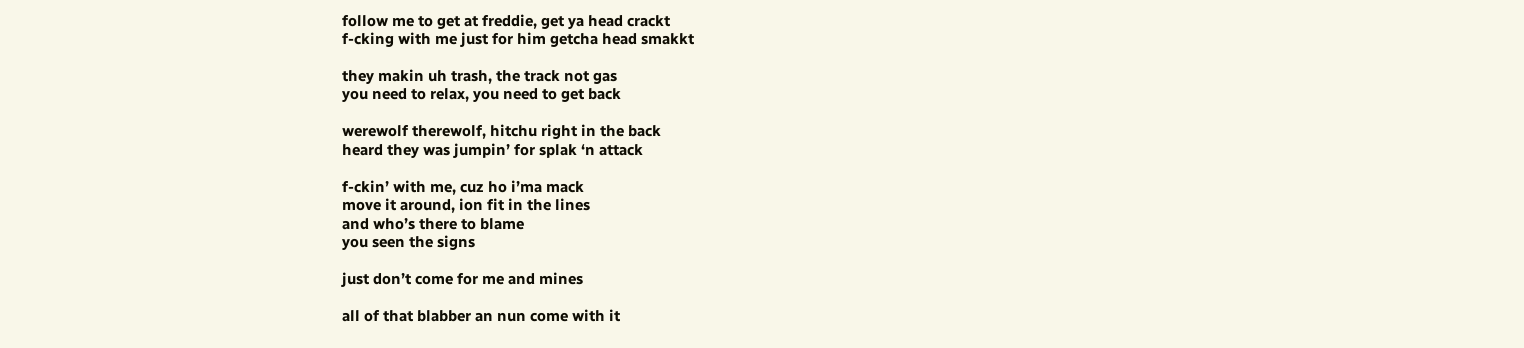follow me to get at freddie, get ya head crackt
f-cking with me just for him getcha head smakkt

they makin uh trash, the track not gas
you need to relax, you need to get back

werewolf therewolf, hitchu right in the back
heard they was jumpin’ for splak ‘n attack

f-ckin’ with me, cuz ho i’ma mack
move it around, ion fit in the lines
and who’s there to blame
you seen the signs

just don’t come for me and mines

all of that blabber an nun come with it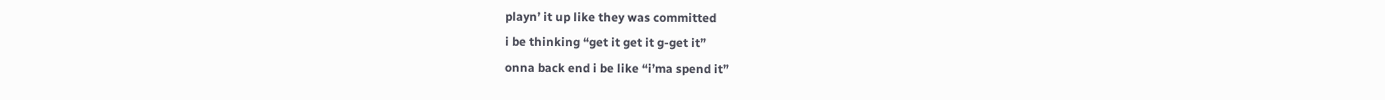playn’ it up like they was committed
i be thinking “get it get it g-get it”
onna back end i be like “i’ma spend it”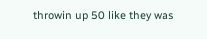throwin up 50 like they was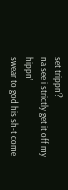set trippn’?
na see i strictly get it off my hippn’
swear to god his sh-t come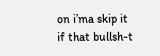on i’ma skip it
if that bullsh-t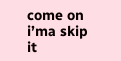come on i’ma skip it